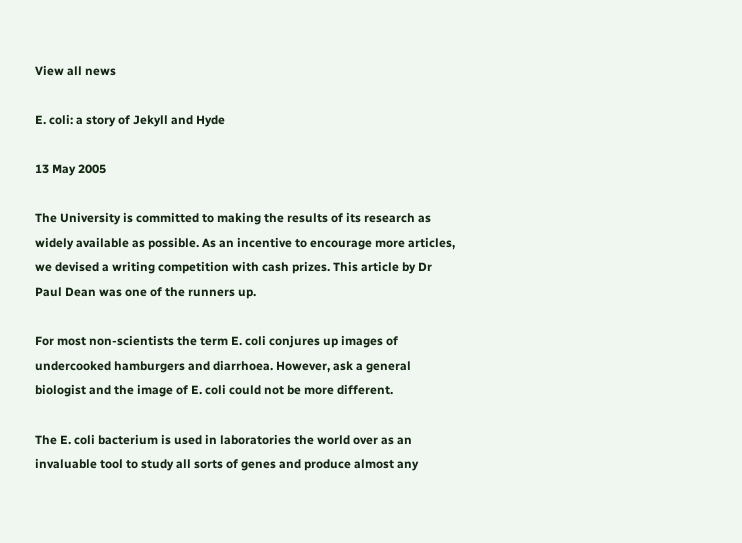View all news

E. coli: a story of Jekyll and Hyde

13 May 2005

The University is committed to making the results of its research as widely available as possible. As an incentive to encourage more articles, we devised a writing competition with cash prizes. This article by Dr Paul Dean was one of the runners up.

For most non-scientists the term E. coli conjures up images of undercooked hamburgers and diarrhoea. However, ask a general biologist and the image of E. coli could not be more different.

The E. coli bacterium is used in laboratories the world over as an invaluable tool to study all sorts of genes and produce almost any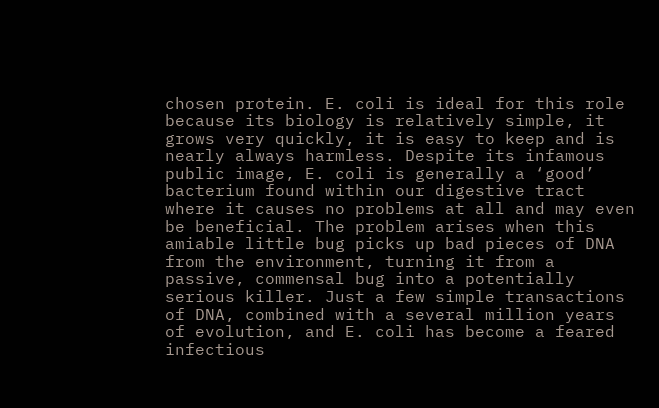chosen protein. E. coli is ideal for this role because its biology is relatively simple, it grows very quickly, it is easy to keep and is nearly always harmless. Despite its infamous public image, E. coli is generally a ‘good’ bacterium found within our digestive tract where it causes no problems at all and may even be beneficial. The problem arises when this amiable little bug picks up bad pieces of DNA from the environment, turning it from a passive, commensal bug into a potentially serious killer. Just a few simple transactions of DNA, combined with a several million years of evolution, and E. coli has become a feared infectious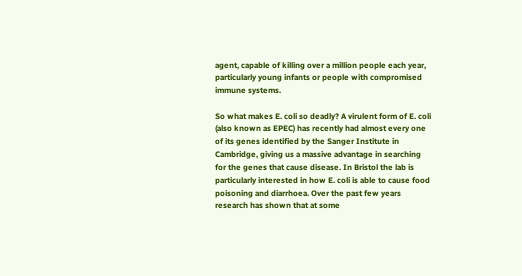agent, capable of killing over a million people each year, particularly young infants or people with compromised immune systems.

So what makes E. coli so deadly? A virulent form of E. coli (also known as EPEC) has recently had almost every one of its genes identified by the Sanger Institute in Cambridge, giving us a massive advantage in searching for the genes that cause disease. In Bristol the lab is particularly interested in how E. coli is able to cause food poisoning and diarrhoea. Over the past few years research has shown that at some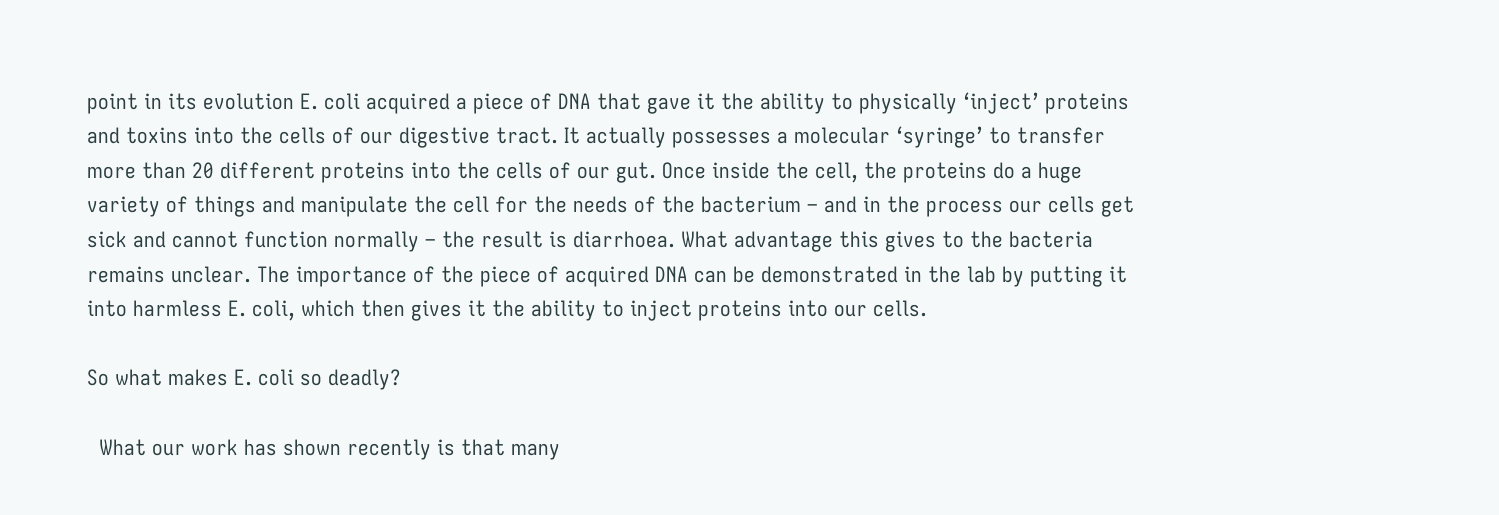point in its evolution E. coli acquired a piece of DNA that gave it the ability to physically ‘inject’ proteins and toxins into the cells of our digestive tract. It actually possesses a molecular ‘syringe’ to transfer more than 20 different proteins into the cells of our gut. Once inside the cell, the proteins do a huge variety of things and manipulate the cell for the needs of the bacterium – and in the process our cells get sick and cannot function normally – the result is diarrhoea. What advantage this gives to the bacteria remains unclear. The importance of the piece of acquired DNA can be demonstrated in the lab by putting it into harmless E. coli, which then gives it the ability to inject proteins into our cells.

So what makes E. coli so deadly?

  What our work has shown recently is that many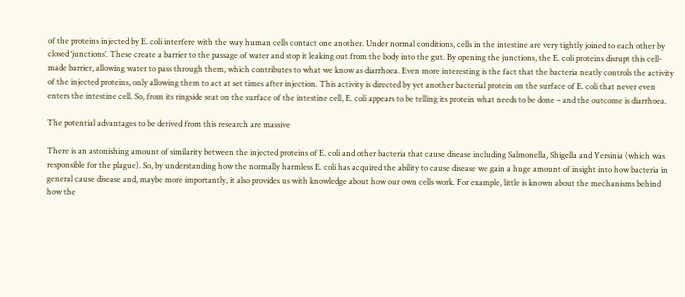of the proteins injected by E. coli interfere with the way human cells contact one another. Under normal conditions, cells in the intestine are very tightly joined to each other by closed ‘junctions’. These create a barrier to the passage of water and stop it leaking out from the body into the gut. By opening the junctions, the E. coli proteins disrupt this cell-made barrier, allowing water to pass through them, which contributes to what we know as diarrhoea. Even more interesting is the fact that the bacteria neatly controls the activity of the injected proteins, only allowing them to act at set times after injection. This activity is directed by yet another bacterial protein on the surface of E. coli that never even enters the intestine cell. So, from its ringside seat on the surface of the intestine cell, E. coli appears to be telling its protein what needs to be done – and the outcome is diarrhoea.

The potential advantages to be derived from this research are massive

There is an astonishing amount of similarity between the injected proteins of E. coli and other bacteria that cause disease including Salmonella, Shigella and Yersinia (which was responsible for the plague). So, by understanding how the normally harmless E. coli has acquired the ability to cause disease we gain a huge amount of insight into how bacteria in general cause disease and, maybe more importantly, it also provides us with knowledge about how our own cells work. For example, little is known about the mechanisms behind how the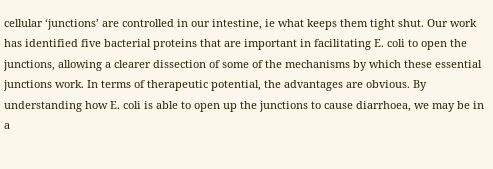cellular ‘junctions’ are controlled in our intestine, ie what keeps them tight shut. Our work has identified five bacterial proteins that are important in facilitating E. coli to open the junctions, allowing a clearer dissection of some of the mechanisms by which these essential junctions work. In terms of therapeutic potential, the advantages are obvious. By understanding how E. coli is able to open up the junctions to cause diarrhoea, we may be in a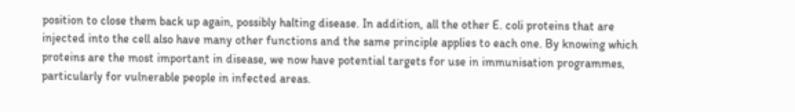position to close them back up again, possibly halting disease. In addition, all the other E. coli proteins that are injected into the cell also have many other functions and the same principle applies to each one. By knowing which proteins are the most important in disease, we now have potential targets for use in immunisation programmes, particularly for vulnerable people in infected areas.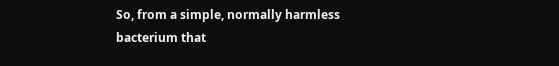So, from a simple, normally harmless bacterium that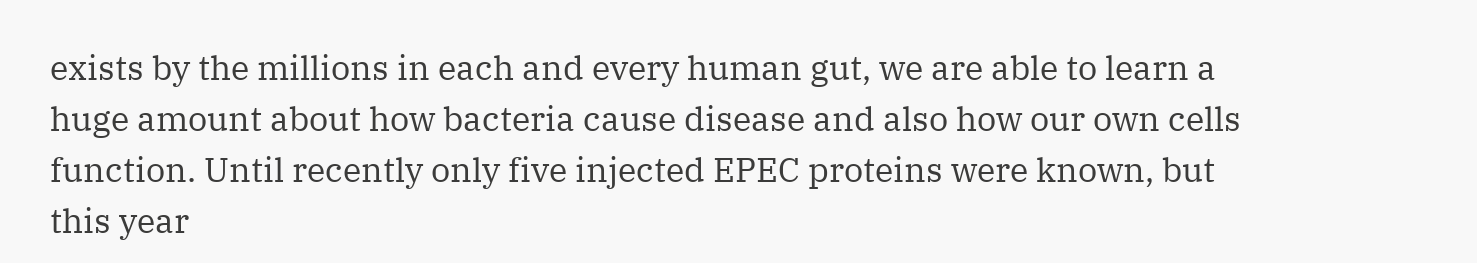exists by the millions in each and every human gut, we are able to learn a huge amount about how bacteria cause disease and also how our own cells function. Until recently only five injected EPEC proteins were known, but this year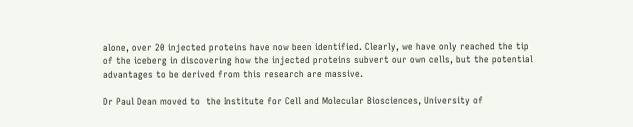alone, over 20 injected proteins have now been identified. Clearly, we have only reached the tip of the iceberg in discovering how the injected proteins subvert our own cells, but the potential advantages to be derived from this research are massive.

Dr Paul Dean moved to  the Institute for Cell and Molecular Biosciences, University of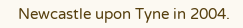Newcastle upon Tyne in 2004.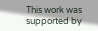This work was supported by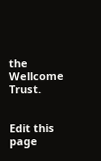the Wellcome Trust.


Edit this page